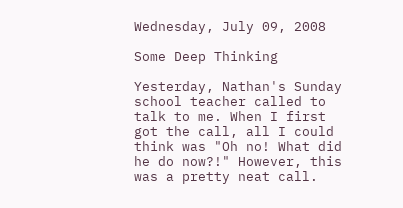Wednesday, July 09, 2008

Some Deep Thinking

Yesterday, Nathan's Sunday school teacher called to talk to me. When I first got the call, all I could think was "Oh no! What did he do now?!" However, this was a pretty neat call.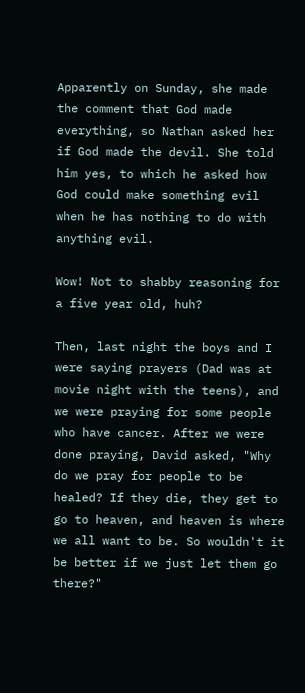Apparently on Sunday, she made the comment that God made everything, so Nathan asked her if God made the devil. She told him yes, to which he asked how God could make something evil when he has nothing to do with anything evil.

Wow! Not to shabby reasoning for a five year old, huh?

Then, last night the boys and I were saying prayers (Dad was at movie night with the teens), and we were praying for some people who have cancer. After we were done praying, David asked, "Why do we pray for people to be healed? If they die, they get to go to heaven, and heaven is where we all want to be. So wouldn't it be better if we just let them go there?"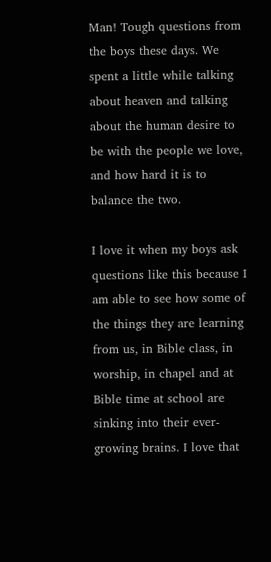Man! Tough questions from the boys these days. We spent a little while talking about heaven and talking about the human desire to be with the people we love, and how hard it is to balance the two.

I love it when my boys ask questions like this because I am able to see how some of the things they are learning from us, in Bible class, in worship, in chapel and at Bible time at school are sinking into their ever-growing brains. I love that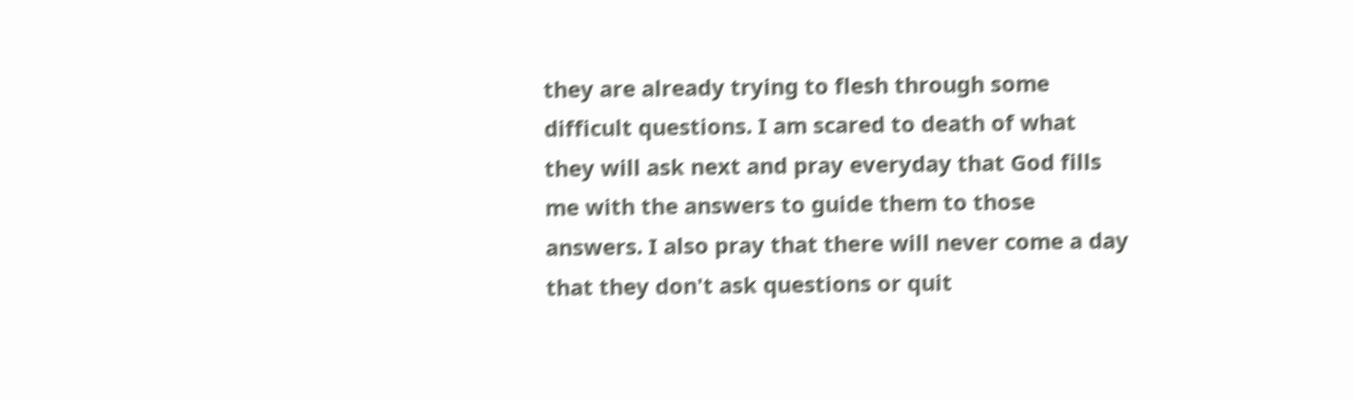they are already trying to flesh through some difficult questions. I am scared to death of what they will ask next and pray everyday that God fills me with the answers to guide them to those answers. I also pray that there will never come a day that they don't ask questions or quit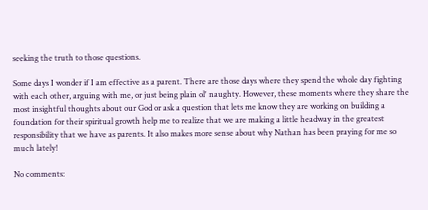seeking the truth to those questions.

Some days I wonder if I am effective as a parent. There are those days where they spend the whole day fighting with each other, arguing with me, or just being plain ol' naughty. However, these moments where they share the most insightful thoughts about our God or ask a question that lets me know they are working on building a foundation for their spiritual growth help me to realize that we are making a little headway in the greatest responsibility that we have as parents. It also makes more sense about why Nathan has been praying for me so much lately!

No comments: